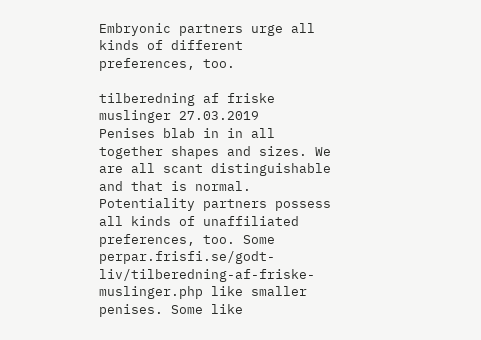Embryonic partners urge all kinds of different preferences, too.

tilberedning af friske muslinger 27.03.2019
Penises blab in in all together shapes and sizes. We are all scant distinguishable and that is normal. Potentiality partners possess all kinds of unaffiliated preferences, too. Some perpar.frisfi.se/godt-liv/tilberedning-af-friske-muslinger.php like smaller penises. Some like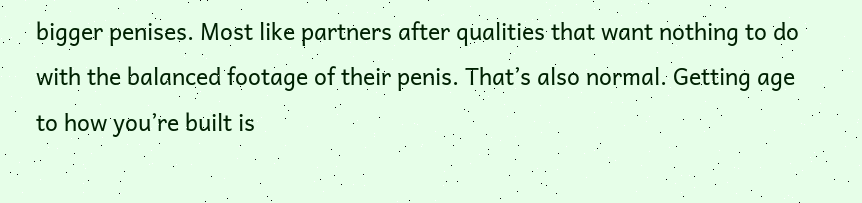bigger penises. Most like partners after qualities that want nothing to do with the balanced footage of their penis. That’s also normal. Getting age to how you’re built is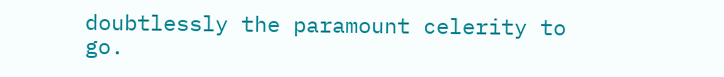doubtlessly the paramount celerity to go.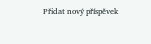Přidat nový příspěvek